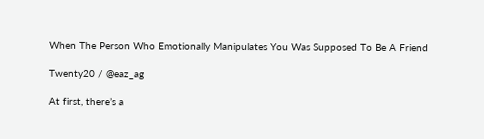When The Person Who Emotionally Manipulates You Was Supposed To Be A Friend

Twenty20 / @eaz_ag

At first, there’s a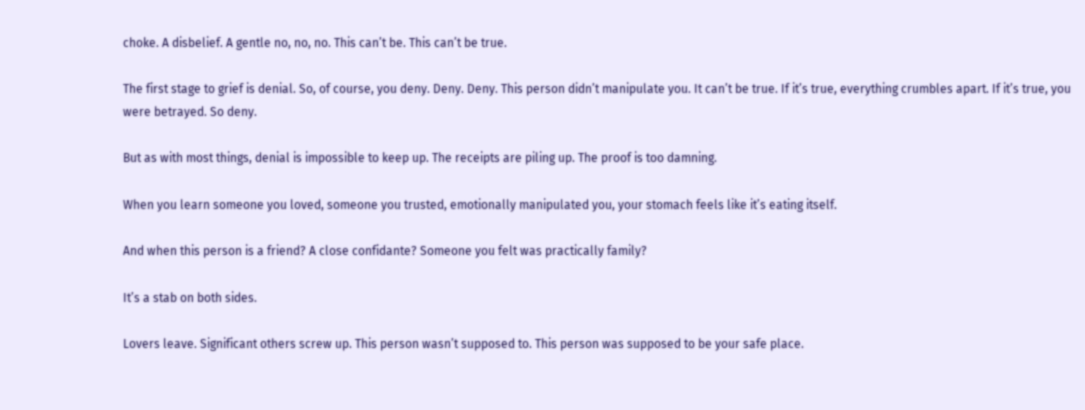choke. A disbelief. A gentle no, no, no. This can’t be. This can’t be true.

The first stage to grief is denial. So, of course, you deny. Deny. Deny. This person didn’t manipulate you. It can’t be true. If it’s true, everything crumbles apart. If it’s true, you were betrayed. So deny.

But as with most things, denial is impossible to keep up. The receipts are piling up. The proof is too damning.

When you learn someone you loved, someone you trusted, emotionally manipulated you, your stomach feels like it’s eating itself.

And when this person is a friend? A close confidante? Someone you felt was practically family?

It’s a stab on both sides.

Lovers leave. Significant others screw up. This person wasn’t supposed to. This person was supposed to be your safe place.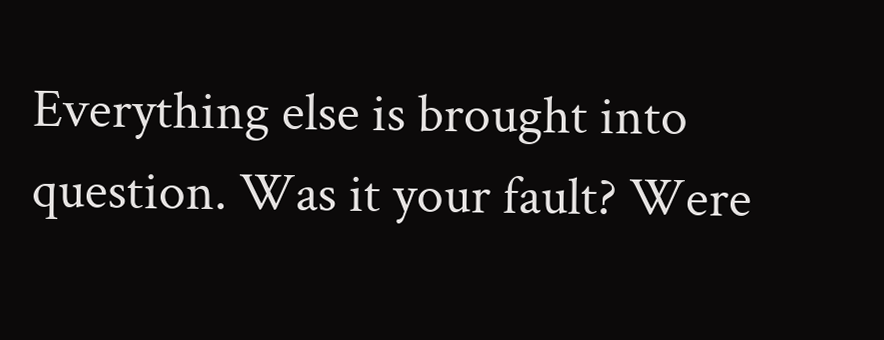Everything else is brought into question. Was it your fault? Were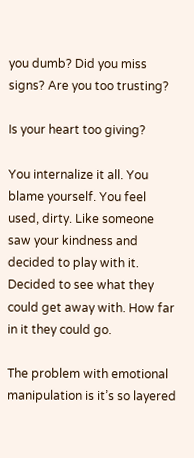you dumb? Did you miss signs? Are you too trusting?

Is your heart too giving?

You internalize it all. You blame yourself. You feel used, dirty. Like someone saw your kindness and decided to play with it. Decided to see what they could get away with. How far in it they could go.

The problem with emotional manipulation is it’s so layered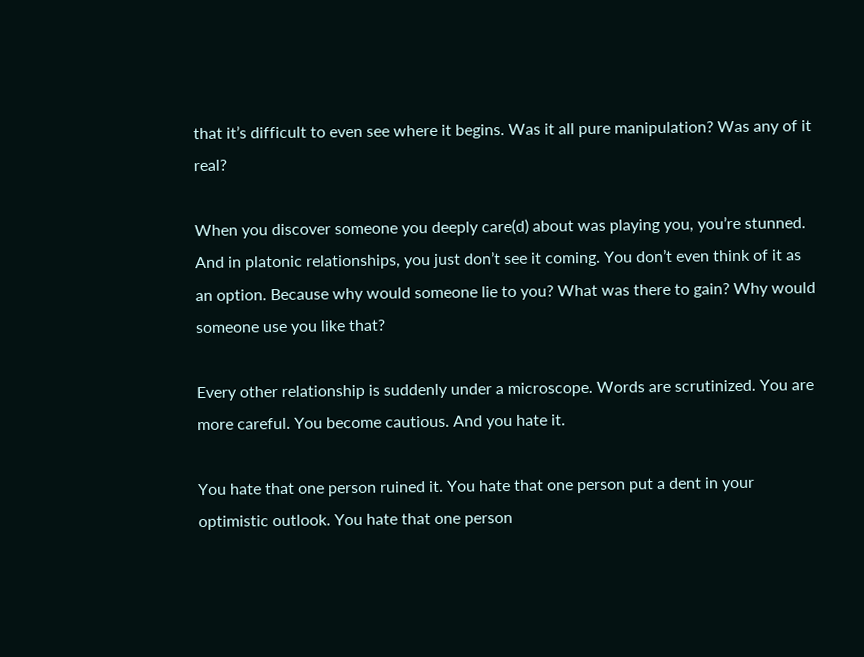that it’s difficult to even see where it begins. Was it all pure manipulation? Was any of it real?

When you discover someone you deeply care(d) about was playing you, you’re stunned. And in platonic relationships, you just don’t see it coming. You don’t even think of it as an option. Because why would someone lie to you? What was there to gain? Why would someone use you like that?

Every other relationship is suddenly under a microscope. Words are scrutinized. You are more careful. You become cautious. And you hate it.

You hate that one person ruined it. You hate that one person put a dent in your optimistic outlook. You hate that one person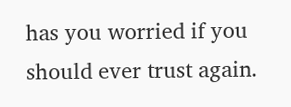has you worried if you should ever trust again.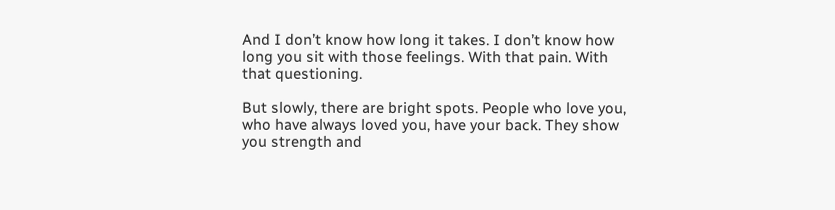And I don’t know how long it takes. I don’t know how long you sit with those feelings. With that pain. With that questioning.

But slowly, there are bright spots. People who love you, who have always loved you, have your back. They show you strength and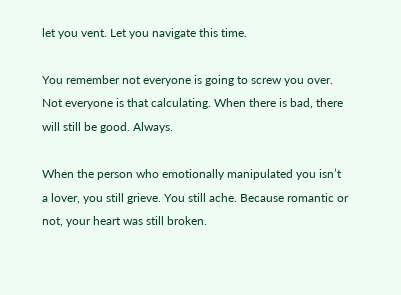let you vent. Let you navigate this time.

You remember not everyone is going to screw you over. Not everyone is that calculating. When there is bad, there will still be good. Always.

When the person who emotionally manipulated you isn’t a lover, you still grieve. You still ache. Because romantic or not, your heart was still broken.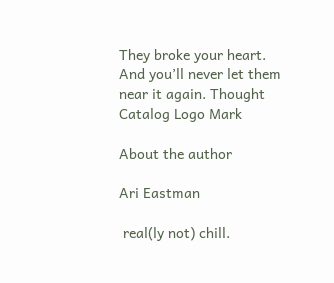They broke your heart. And you’ll never let them near it again. Thought Catalog Logo Mark

About the author

Ari Eastman

 real(ly not) chill.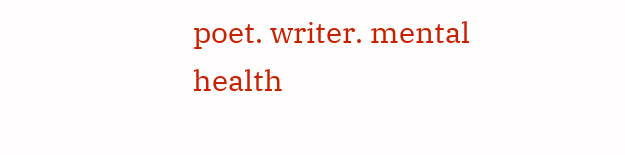poet. writer. mental health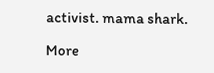activist. mama shark.

More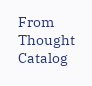From Thought Catalog